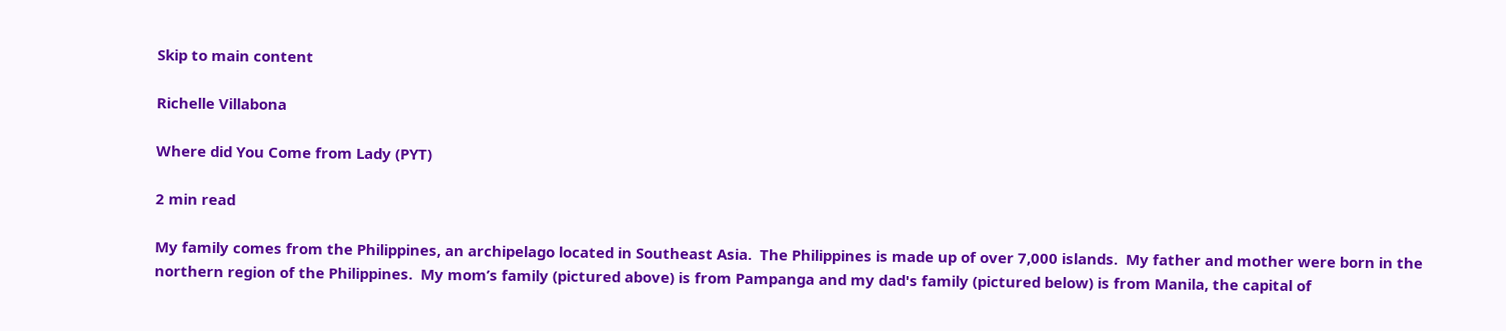Skip to main content

Richelle Villabona

Where did You Come from Lady (PYT)

2 min read

My family comes from the Philippines, an archipelago located in Southeast Asia.  The Philippines is made up of over 7,000 islands.  My father and mother were born in the northern region of the Philippines.  My mom’s family (pictured above) is from Pampanga and my dad's family (pictured below) is from Manila, the capital of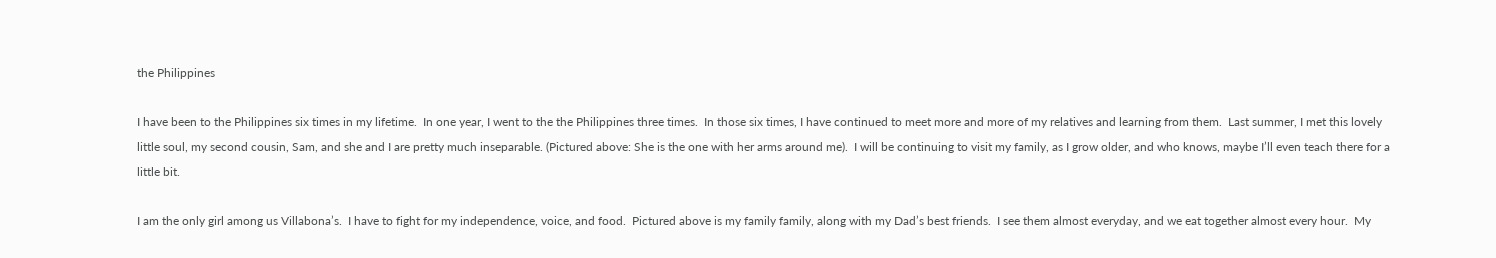the Philippines

I have been to the Philippines six times in my lifetime.  In one year, I went to the the Philippines three times.  In those six times, I have continued to meet more and more of my relatives and learning from them.  Last summer, I met this lovely little soul, my second cousin, Sam, and she and I are pretty much inseparable. (Pictured above: She is the one with her arms around me).  I will be continuing to visit my family, as I grow older, and who knows, maybe I’ll even teach there for a little bit.

I am the only girl among us Villabona’s.  I have to fight for my independence, voice, and food.  Pictured above is my family family, along with my Dad’s best friends.  I see them almost everyday, and we eat together almost every hour.  My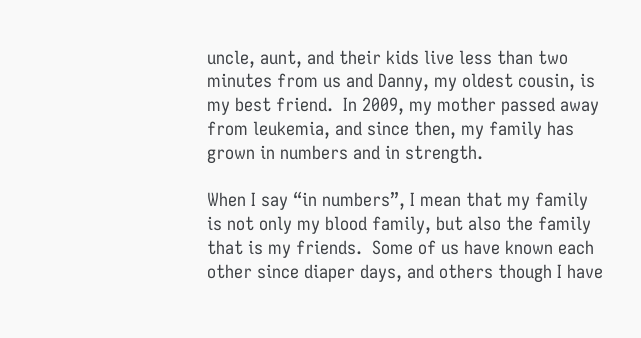uncle, aunt, and their kids live less than two minutes from us and Danny, my oldest cousin, is my best friend.  In 2009, my mother passed away from leukemia, and since then, my family has grown in numbers and in strength.

When I say “in numbers”, I mean that my family is not only my blood family, but also the family that is my friends.  Some of us have known each other since diaper days, and others though I have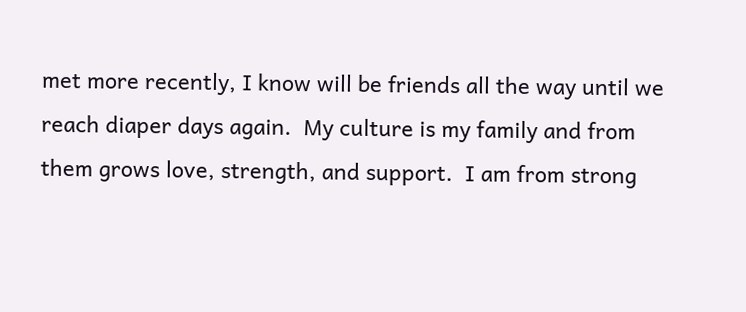met more recently, I know will be friends all the way until we reach diaper days again.  My culture is my family and from them grows love, strength, and support.  I am from strong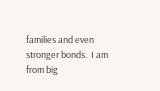families and even stronger bonds.  I am from big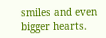smiles and even bigger hearts.